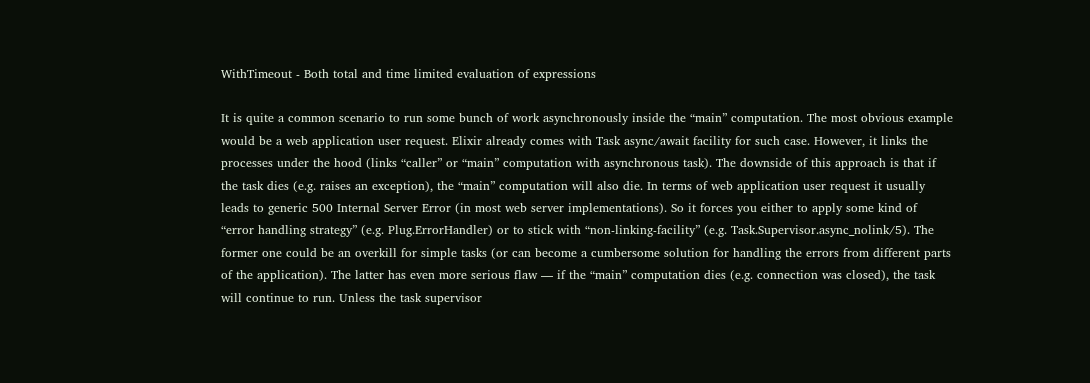WithTimeout - Both total and time limited evaluation of expressions

It is quite a common scenario to run some bunch of work asynchronously inside the “main” computation. The most obvious example would be a web application user request. Elixir already comes with Task async/await facility for such case. However, it links the processes under the hood (links “caller” or “main” computation with asynchronous task). The downside of this approach is that if the task dies (e.g. raises an exception), the “main” computation will also die. In terms of web application user request it usually leads to generic 500 Internal Server Error (in most web server implementations). So it forces you either to apply some kind of “error handling strategy” (e.g. Plug.ErrorHandler) or to stick with “non-linking-facility” (e.g. Task.Supervisor.async_nolink/5). The former one could be an overkill for simple tasks (or can become a cumbersome solution for handling the errors from different parts of the application). The latter has even more serious flaw — if the “main” computation dies (e.g. connection was closed), the task will continue to run. Unless the task supervisor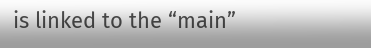is linked to the “main”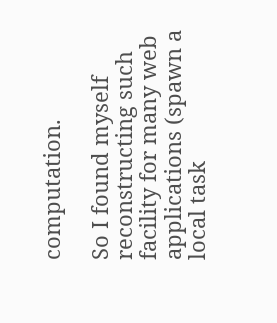computation.

So I found myself reconstructing such facility for many web applications (spawn a local task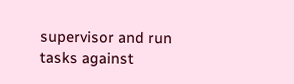supervisor and run tasks against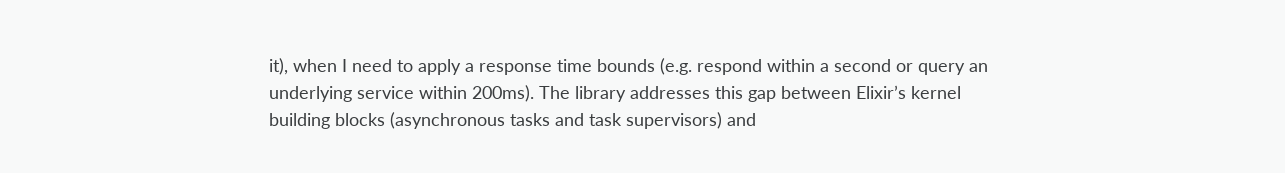it), when I need to apply a response time bounds (e.g. respond within a second or query an underlying service within 200ms). The library addresses this gap between Elixir’s kernel building blocks (asynchronous tasks and task supervisors) and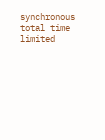synchronous total time limited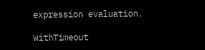expression evaluation.

WithTimeout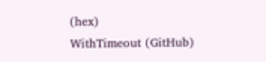(hex)
WithTimeout (GitHub)